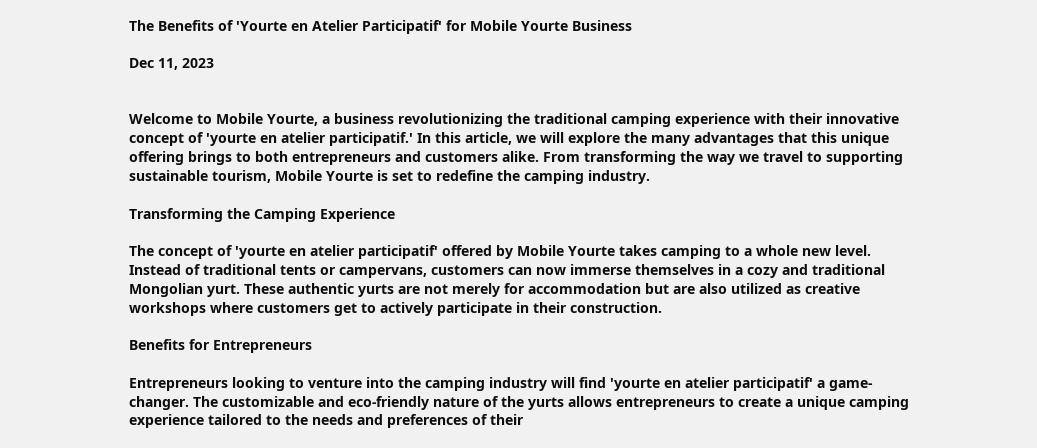The Benefits of 'Yourte en Atelier Participatif' for Mobile Yourte Business

Dec 11, 2023


Welcome to Mobile Yourte, a business revolutionizing the traditional camping experience with their innovative concept of 'yourte en atelier participatif.' In this article, we will explore the many advantages that this unique offering brings to both entrepreneurs and customers alike. From transforming the way we travel to supporting sustainable tourism, Mobile Yourte is set to redefine the camping industry.

Transforming the Camping Experience

The concept of 'yourte en atelier participatif' offered by Mobile Yourte takes camping to a whole new level. Instead of traditional tents or campervans, customers can now immerse themselves in a cozy and traditional Mongolian yurt. These authentic yurts are not merely for accommodation but are also utilized as creative workshops where customers get to actively participate in their construction.

Benefits for Entrepreneurs

Entrepreneurs looking to venture into the camping industry will find 'yourte en atelier participatif' a game-changer. The customizable and eco-friendly nature of the yurts allows entrepreneurs to create a unique camping experience tailored to the needs and preferences of their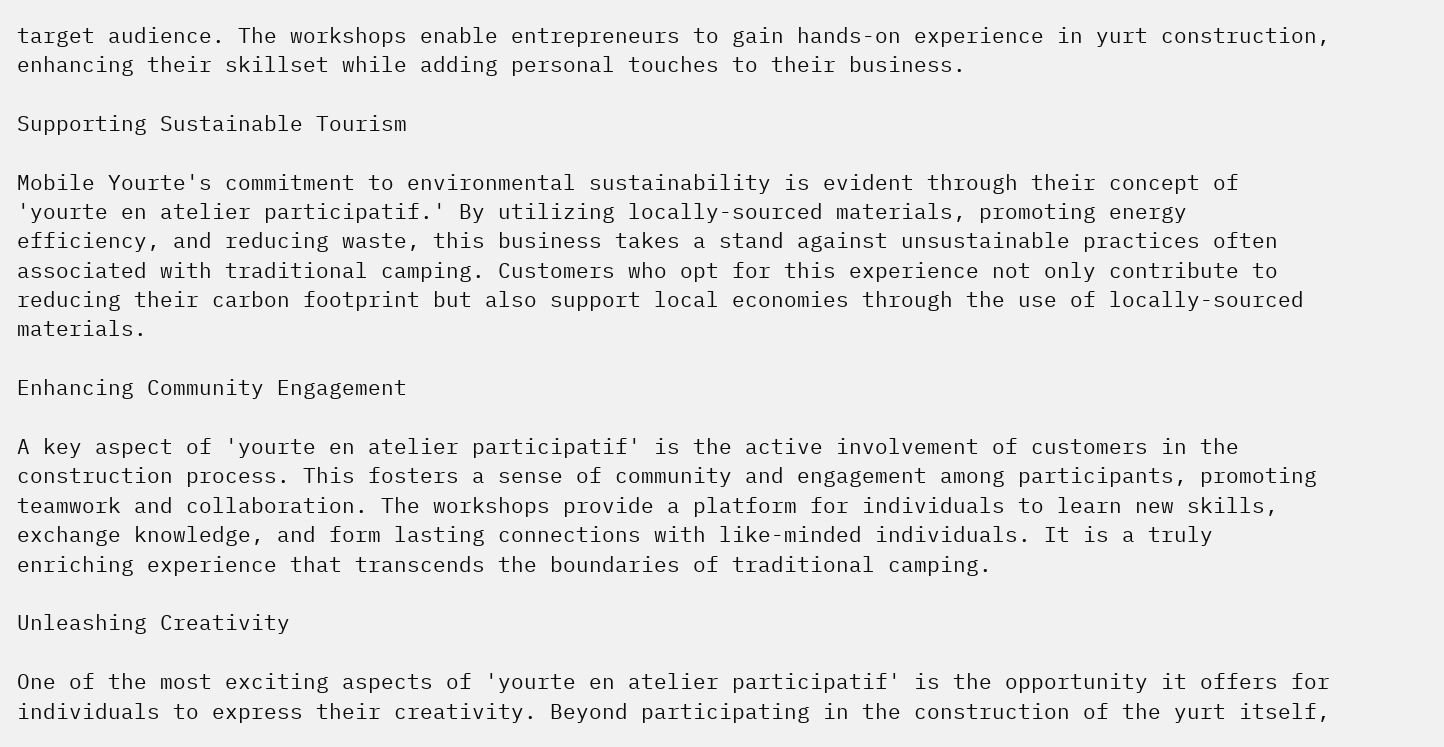target audience. The workshops enable entrepreneurs to gain hands-on experience in yurt construction, enhancing their skillset while adding personal touches to their business.

Supporting Sustainable Tourism

Mobile Yourte's commitment to environmental sustainability is evident through their concept of 'yourte en atelier participatif.' By utilizing locally-sourced materials, promoting energy efficiency, and reducing waste, this business takes a stand against unsustainable practices often associated with traditional camping. Customers who opt for this experience not only contribute to reducing their carbon footprint but also support local economies through the use of locally-sourced materials.

Enhancing Community Engagement

A key aspect of 'yourte en atelier participatif' is the active involvement of customers in the construction process. This fosters a sense of community and engagement among participants, promoting teamwork and collaboration. The workshops provide a platform for individuals to learn new skills, exchange knowledge, and form lasting connections with like-minded individuals. It is a truly enriching experience that transcends the boundaries of traditional camping.

Unleashing Creativity

One of the most exciting aspects of 'yourte en atelier participatif' is the opportunity it offers for individuals to express their creativity. Beyond participating in the construction of the yurt itself,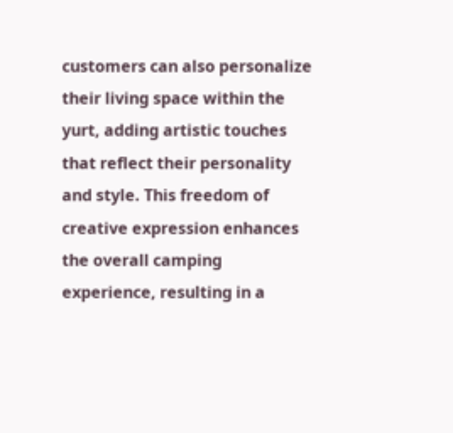customers can also personalize their living space within the yurt, adding artistic touches that reflect their personality and style. This freedom of creative expression enhances the overall camping experience, resulting in a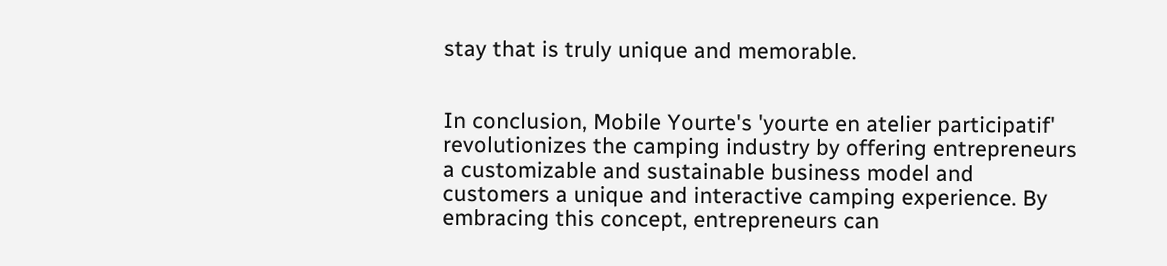stay that is truly unique and memorable.


In conclusion, Mobile Yourte's 'yourte en atelier participatif' revolutionizes the camping industry by offering entrepreneurs a customizable and sustainable business model and customers a unique and interactive camping experience. By embracing this concept, entrepreneurs can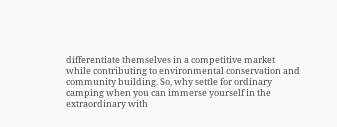differentiate themselves in a competitive market while contributing to environmental conservation and community building. So, why settle for ordinary camping when you can immerse yourself in the extraordinary with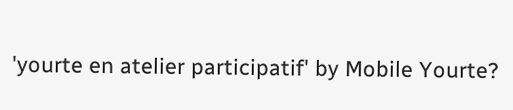'yourte en atelier participatif' by Mobile Yourte?